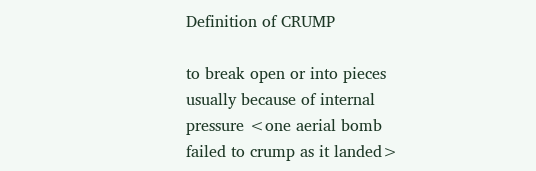Definition of CRUMP

to break open or into pieces usually because of internal pressure <one aerial bomb failed to crump as it landed>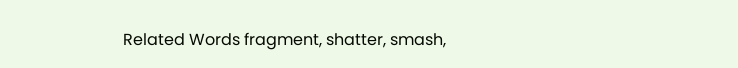Related Words fragment, shatter, smash,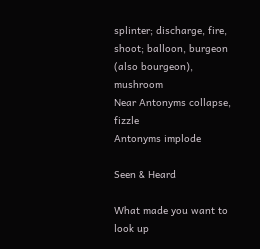splinter; discharge, fire, shoot; balloon, burgeon (also bourgeon), mushroom
Near Antonyms collapse, fizzle
Antonyms implode

Seen & Heard

What made you want to look up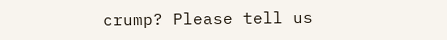crump? Please tell us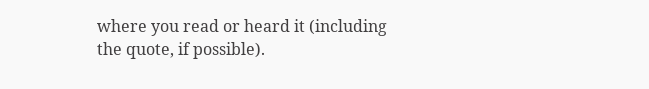where you read or heard it (including the quote, if possible).